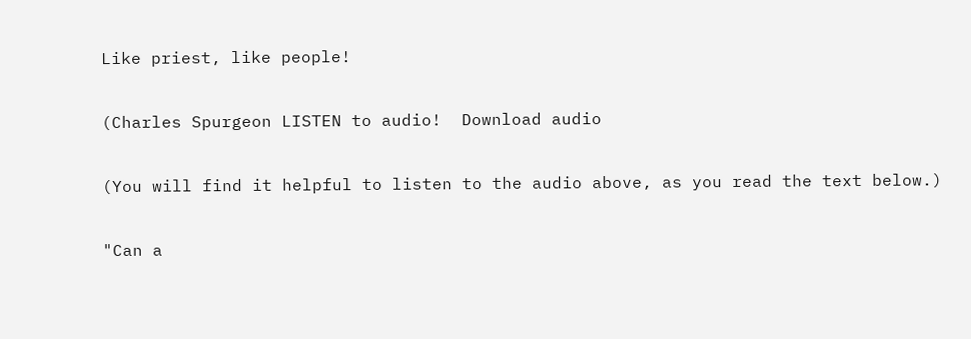Like priest, like people!

(Charles Spurgeon LISTEN to audio!  Download audio

(You will find it helpful to listen to the audio above, as you read the text below.)

"Can a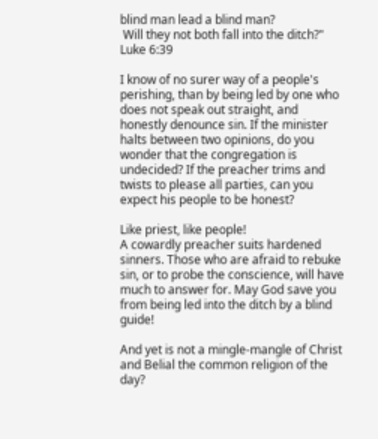blind man lead a blind man?
 Will they not both fall into the ditch?" Luke 6:39

I know of no surer way of a people's perishing, than by being led by one who does not speak out straight, and honestly denounce sin. If the minister halts between two opinions, do you wonder that the congregation is undecided? If the preacher trims and twists to please all parties, can you expect his people to be honest?

Like priest, like people!
A cowardly preacher suits hardened sinners. Those who are afraid to rebuke sin, or to probe the conscience, will have much to answer for. May God save you from being led into the ditch by a blind guide!

And yet is not a mingle-mangle of Christ and Belial the common religion of the day?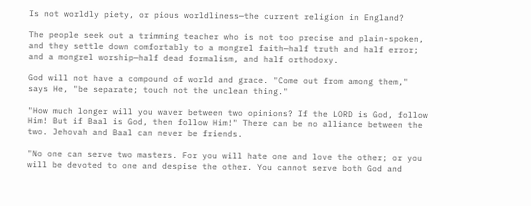Is not worldly piety, or pious worldliness—the current religion in England?

The people seek out a trimming teacher who is not too precise and plain-spoken, and they settle down comfortably to a mongrel faith—half truth and half error; and a mongrel worship—half dead formalism, and half orthodoxy.

God will not have a compound of world and grace. "Come out from among them," says He, "be separate; touch not the unclean thing."

"How much longer will you waver between two opinions? If the LORD is God, follow Him! But if Baal is God, then follow Him!" There can be no alliance between the two. Jehovah and Baal can never be friends.

"No one can serve two masters. For you will hate one and love the other; or you will be devoted to one and despise the other. You cannot serve both God and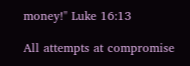money!" Luke 16:13

All attempts at compromise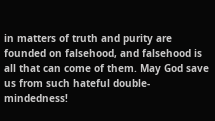in matters of truth and purity are founded on falsehood, and falsehood is all that can come of them. May God save us from such hateful double-mindedness!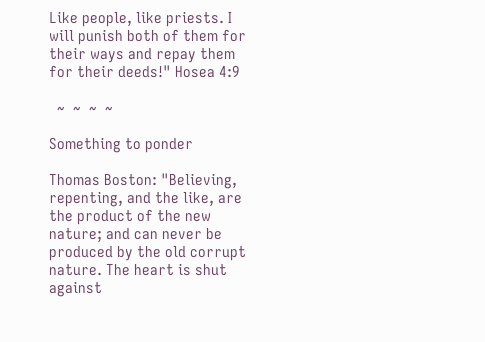Like people, like priests. I will punish both of them for their ways and repay them for their deeds!" Hosea 4:9

  ~  ~  ~  ~

Something to ponder

Thomas Boston: "Believing, repenting, and the like, are the product of the new nature; and can never be produced by the old corrupt nature. The heart is shut against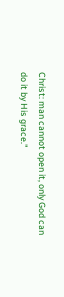Christ: man cannot open it, only God can do it by His grace."